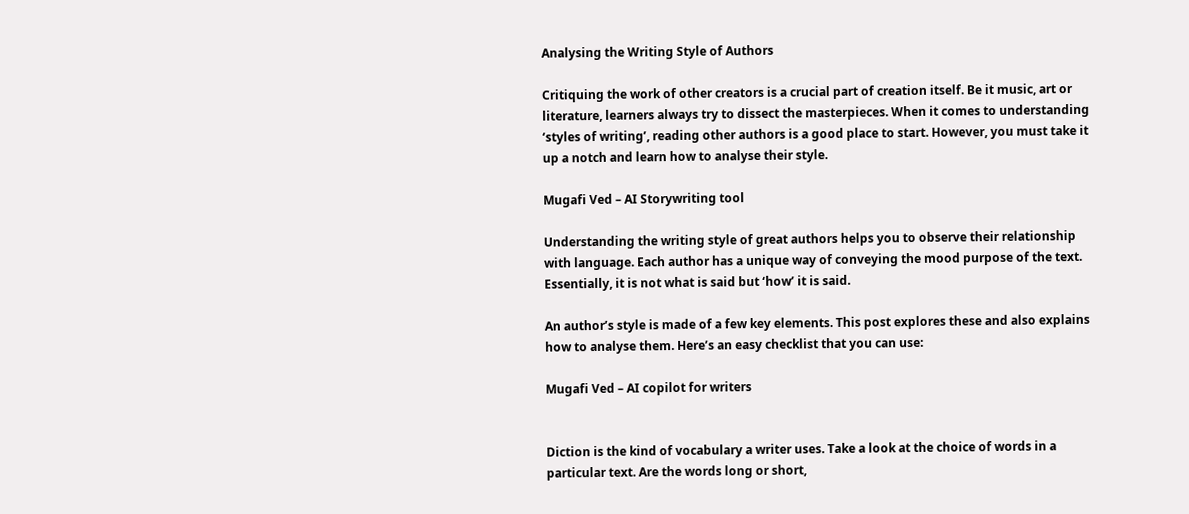Analysing the Writing Style of Authors

Critiquing the work of other creators is a crucial part of creation itself. Be it music, art or literature, learners always try to dissect the masterpieces. When it comes to understanding ‘styles of writing’, reading other authors is a good place to start. However, you must take it up a notch and learn how to analyse their style.

Mugafi Ved – AI Storywriting tool

Understanding the writing style of great authors helps you to observe their relationship with language. Each author has a unique way of conveying the mood purpose of the text. Essentially, it is not what is said but ‘how’ it is said.

An author’s style is made of a few key elements. This post explores these and also explains how to analyse them. Here’s an easy checklist that you can use:

Mugafi Ved – AI copilot for writers


Diction is the kind of vocabulary a writer uses. Take a look at the choice of words in a particular text. Are the words long or short,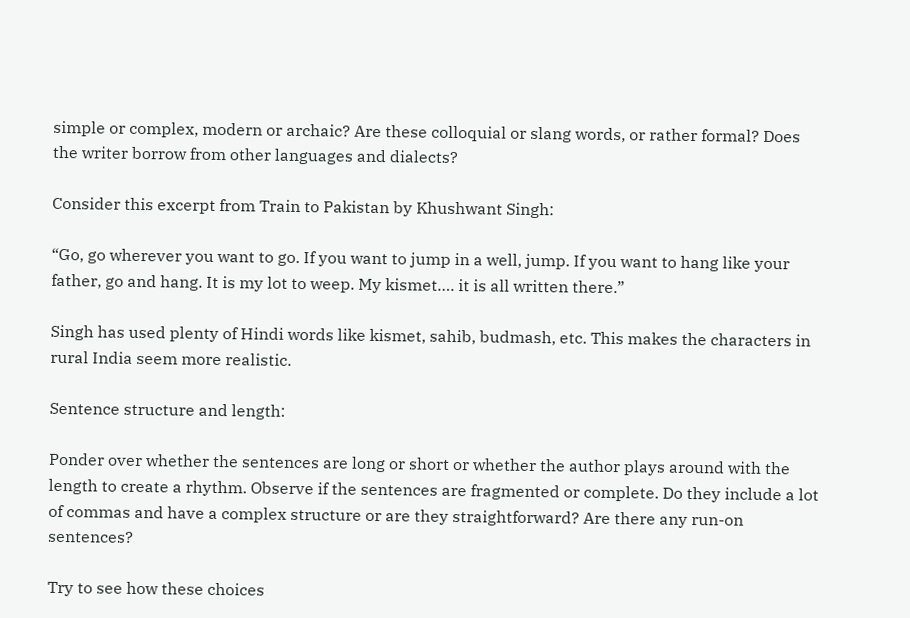simple or complex, modern or archaic? Are these colloquial or slang words, or rather formal? Does the writer borrow from other languages and dialects?

Consider this excerpt from Train to Pakistan by Khushwant Singh:

“Go, go wherever you want to go. If you want to jump in a well, jump. If you want to hang like your father, go and hang. It is my lot to weep. My kismet…. it is all written there.”

Singh has used plenty of Hindi words like kismet, sahib, budmash, etc. This makes the characters in rural India seem more realistic.

Sentence structure and length:

Ponder over whether the sentences are long or short or whether the author plays around with the length to create a rhythm. Observe if the sentences are fragmented or complete. Do they include a lot of commas and have a complex structure or are they straightforward? Are there any run-on sentences?

Try to see how these choices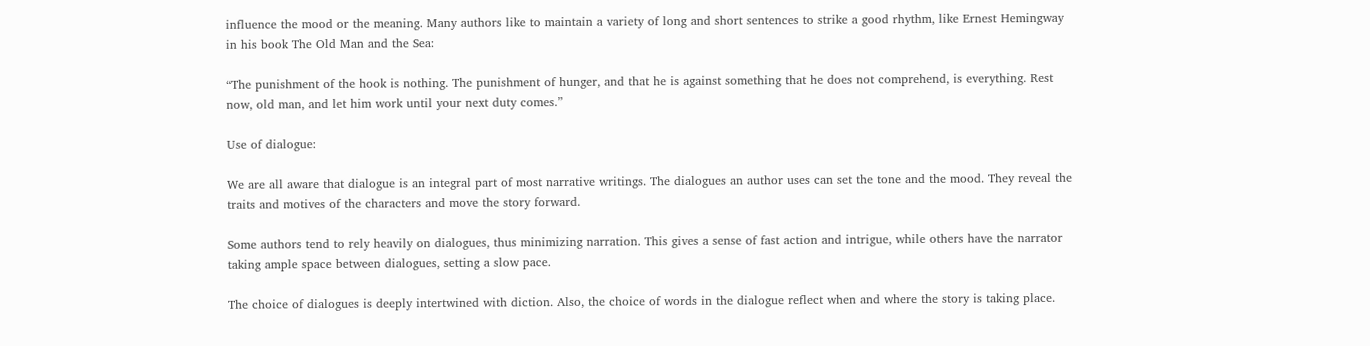influence the mood or the meaning. Many authors like to maintain a variety of long and short sentences to strike a good rhythm, like Ernest Hemingway in his book The Old Man and the Sea:

“The punishment of the hook is nothing. The punishment of hunger, and that he is against something that he does not comprehend, is everything. Rest now, old man, and let him work until your next duty comes.”

Use of dialogue:

We are all aware that dialogue is an integral part of most narrative writings. The dialogues an author uses can set the tone and the mood. They reveal the traits and motives of the characters and move the story forward.

Some authors tend to rely heavily on dialogues, thus minimizing narration. This gives a sense of fast action and intrigue, while others have the narrator taking ample space between dialogues, setting a slow pace.

The choice of dialogues is deeply intertwined with diction. Also, the choice of words in the dialogue reflect when and where the story is taking place.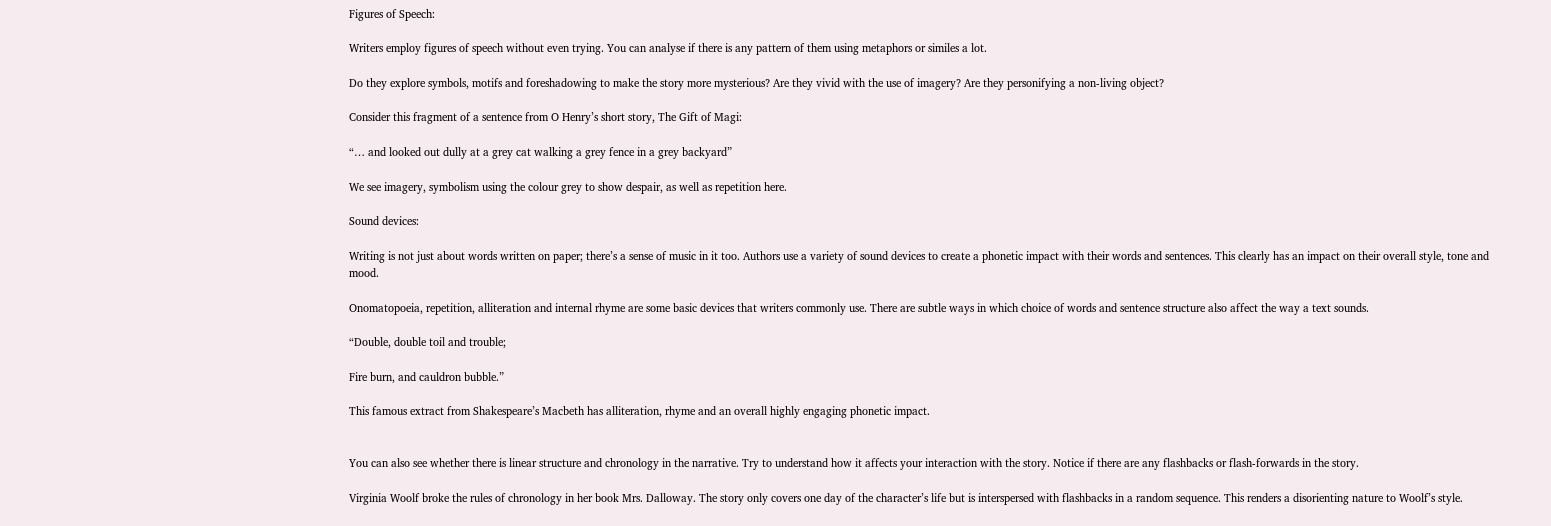Figures of Speech:

Writers employ figures of speech without even trying. You can analyse if there is any pattern of them using metaphors or similes a lot.

Do they explore symbols, motifs and foreshadowing to make the story more mysterious? Are they vivid with the use of imagery? Are they personifying a non-living object?

Consider this fragment of a sentence from O Henry’s short story, The Gift of Magi:

“… and looked out dully at a grey cat walking a grey fence in a grey backyard”

We see imagery, symbolism using the colour grey to show despair, as well as repetition here.

Sound devices:

Writing is not just about words written on paper; there’s a sense of music in it too. Authors use a variety of sound devices to create a phonetic impact with their words and sentences. This clearly has an impact on their overall style, tone and mood.

Onomatopoeia, repetition, alliteration and internal rhyme are some basic devices that writers commonly use. There are subtle ways in which choice of words and sentence structure also affect the way a text sounds.

“Double, double toil and trouble;

Fire burn, and cauldron bubble.”

This famous extract from Shakespeare’s Macbeth has alliteration, rhyme and an overall highly engaging phonetic impact.


You can also see whether there is linear structure and chronology in the narrative. Try to understand how it affects your interaction with the story. Notice if there are any flashbacks or flash-forwards in the story.

Virginia Woolf broke the rules of chronology in her book Mrs. Dalloway. The story only covers one day of the character’s life but is interspersed with flashbacks in a random sequence. This renders a disorienting nature to Woolf’s style.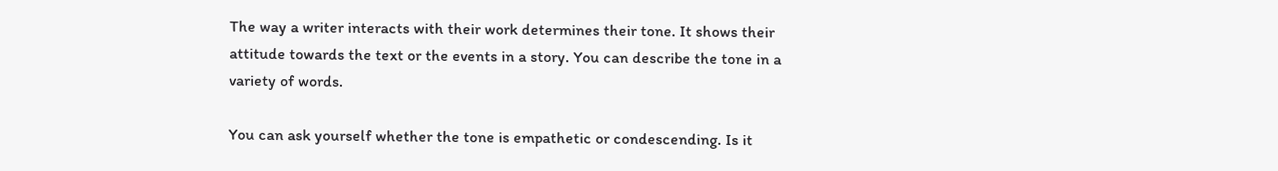The way a writer interacts with their work determines their tone. It shows their attitude towards the text or the events in a story. You can describe the tone in a variety of words.

You can ask yourself whether the tone is empathetic or condescending. Is it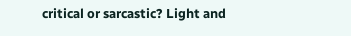critical or sarcastic? Light and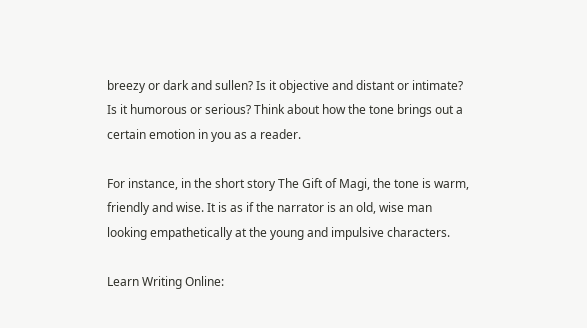breezy or dark and sullen? Is it objective and distant or intimate? Is it humorous or serious? Think about how the tone brings out a certain emotion in you as a reader.

For instance, in the short story The Gift of Magi, the tone is warm, friendly and wise. It is as if the narrator is an old, wise man looking empathetically at the young and impulsive characters.

Learn Writing Online: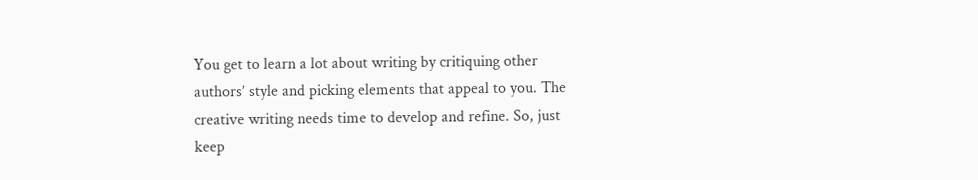You get to learn a lot about writing by critiquing other authors’ style and picking elements that appeal to you. The creative writing needs time to develop and refine. So, just keep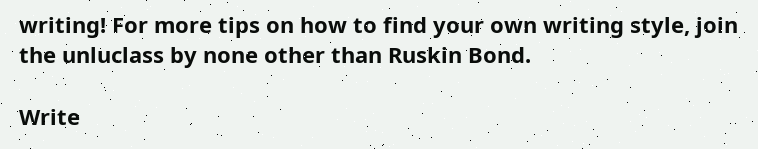writing! For more tips on how to find your own writing style, join the unluclass by none other than Ruskin Bond.

Write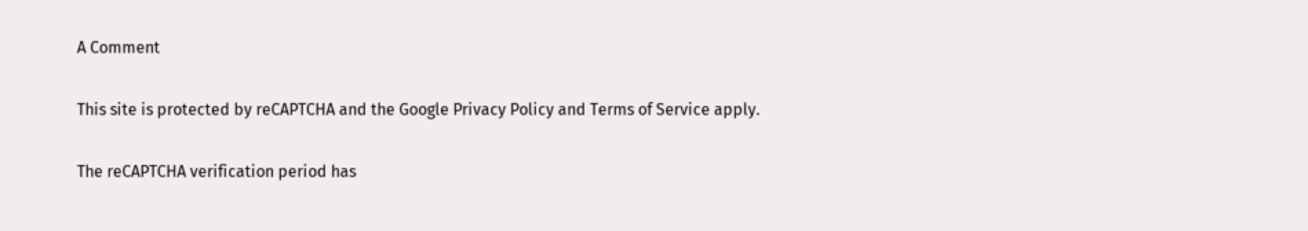A Comment

This site is protected by reCAPTCHA and the Google Privacy Policy and Terms of Service apply.

The reCAPTCHA verification period has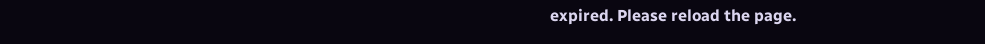expired. Please reload the page.